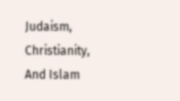Judaism, Christianity, And Islam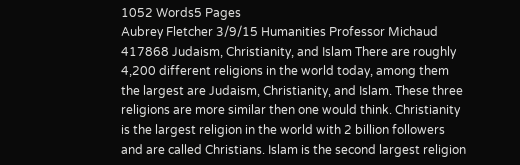1052 Words5 Pages
Aubrey Fletcher 3/9/15 Humanities Professor Michaud 417868 Judaism, Christianity, and Islam There are roughly 4,200 different religions in the world today, among them the largest are Judaism, Christianity, and Islam. These three religions are more similar then one would think. Christianity is the largest religion in the world with 2 billion followers and are called Christians. Islam is the second largest religion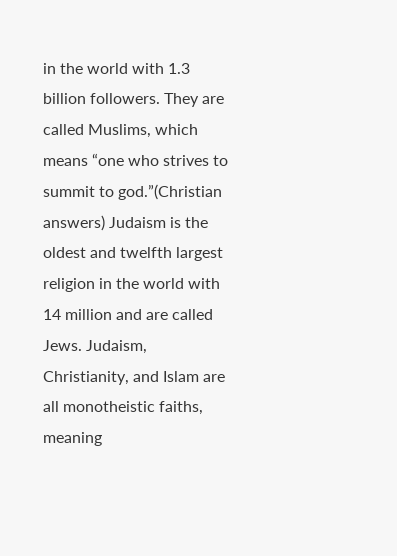in the world with 1.3 billion followers. They are called Muslims, which means “one who strives to summit to god.”(Christian answers) Judaism is the oldest and twelfth largest religion in the world with 14 million and are called Jews. Judaism, Christianity, and Islam are all monotheistic faiths, meaning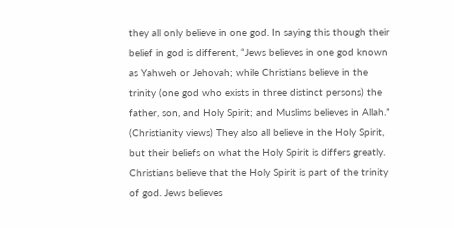they all only believe in one god. In saying this though their belief in god is different, “Jews believes in one god known as Yahweh or Jehovah; while Christians believe in the trinity (one god who exists in three distinct persons) the father, son, and Holy Spirit; and Muslims believes in Allah.” (Christianity views) They also all believe in the Holy Spirit, but their beliefs on what the Holy Spirit is differs greatly. Christians believe that the Holy Spirit is part of the trinity of god. Jews believes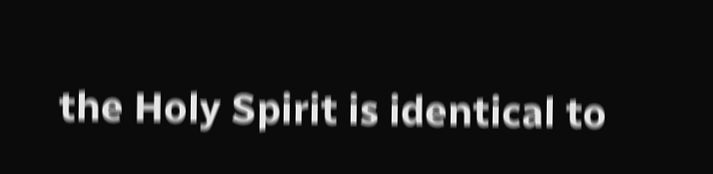the Holy Spirit is identical to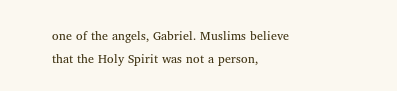one of the angels, Gabriel. Muslims believe that the Holy Spirit was not a person,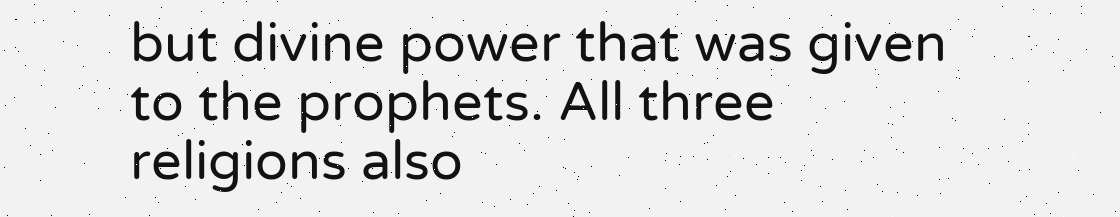but divine power that was given to the prophets. All three religions also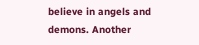believe in angels and demons. Another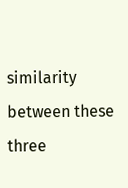similarity between these three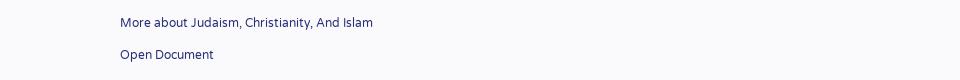More about Judaism, Christianity, And Islam

Open Document